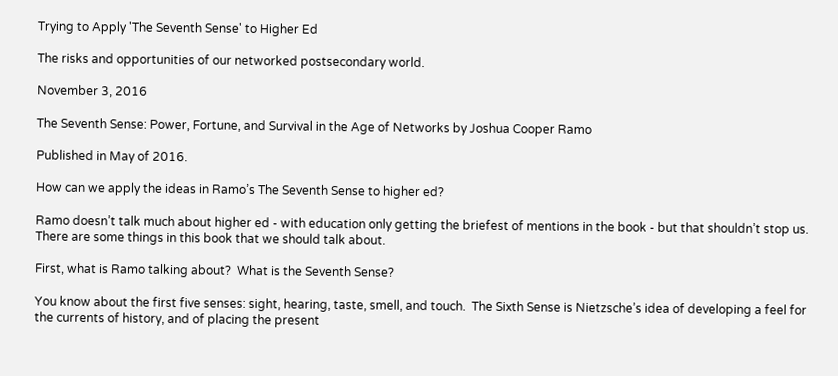Trying to Apply 'The Seventh Sense' to Higher Ed

The risks and opportunities of our networked postsecondary world.

November 3, 2016

The Seventh Sense: Power, Fortune, and Survival in the Age of Networks by Joshua Cooper Ramo

Published in May of 2016.

How can we apply the ideas in Ramo’s The Seventh Sense to higher ed?

Ramo doesn’t talk much about higher ed - with education only getting the briefest of mentions in the book - but that shouldn’t stop us.  There are some things in this book that we should talk about.

First, what is Ramo talking about?  What is the Seventh Sense?

You know about the first five senses: sight, hearing, taste, smell, and touch.  The Sixth Sense is Nietzsche’s idea of developing a feel for the currents of history, and of placing the present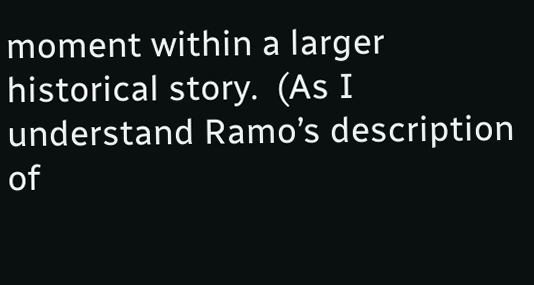moment within a larger historical story.  (As I understand Ramo’s description of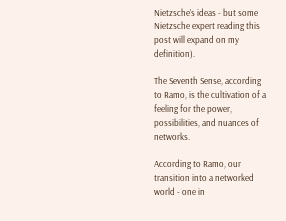Nietzsche’s ideas - but some Nietzsche expert reading this post will expand on my definition).

The Seventh Sense, according to Ramo, is the cultivation of a feeling for the power, possibilities, and nuances of networks.

According to Ramo, our transition into a networked world - one in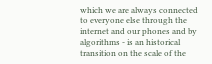which we are always connected to everyone else through the internet and our phones and by algorithms - is an historical transition on the scale of the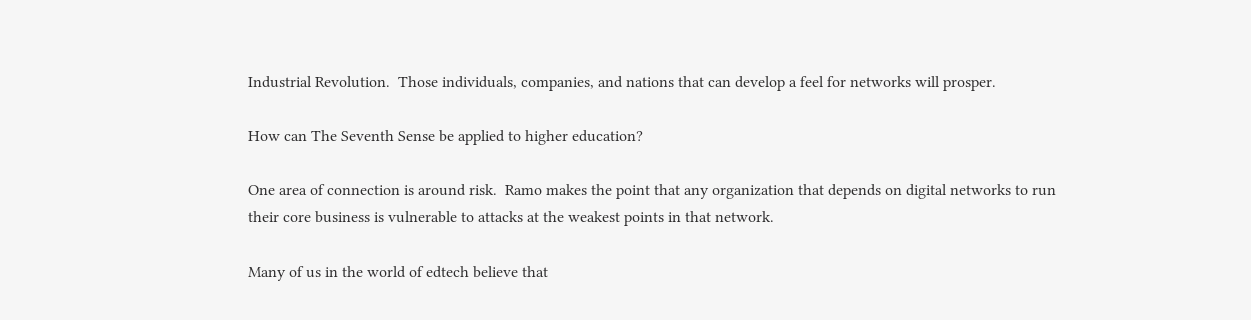Industrial Revolution.  Those individuals, companies, and nations that can develop a feel for networks will prosper.

How can The Seventh Sense be applied to higher education?

One area of connection is around risk.  Ramo makes the point that any organization that depends on digital networks to run their core business is vulnerable to attacks at the weakest points in that network.

Many of us in the world of edtech believe that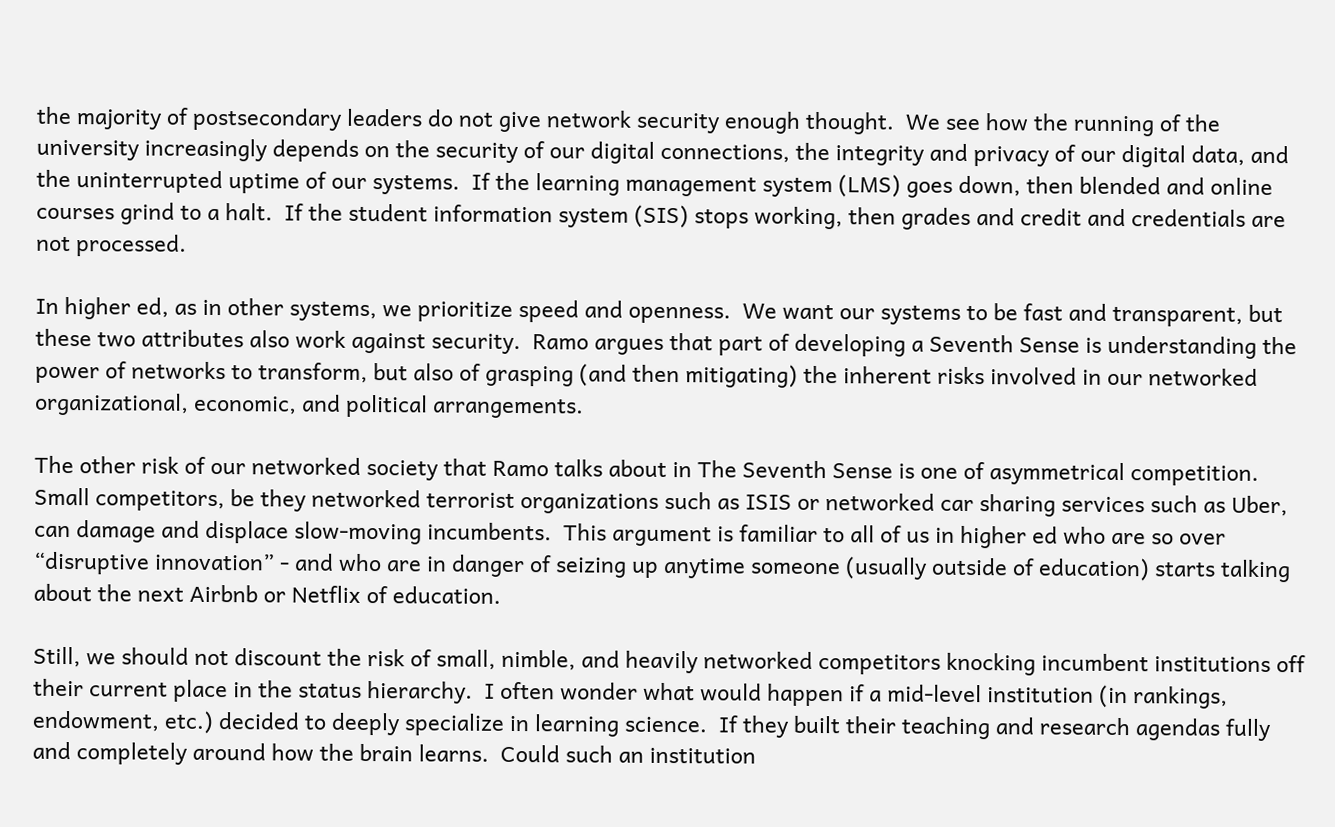the majority of postsecondary leaders do not give network security enough thought.  We see how the running of the university increasingly depends on the security of our digital connections, the integrity and privacy of our digital data, and the uninterrupted uptime of our systems.  If the learning management system (LMS) goes down, then blended and online courses grind to a halt.  If the student information system (SIS) stops working, then grades and credit and credentials are not processed.

In higher ed, as in other systems, we prioritize speed and openness.  We want our systems to be fast and transparent, but these two attributes also work against security.  Ramo argues that part of developing a Seventh Sense is understanding the power of networks to transform, but also of grasping (and then mitigating) the inherent risks involved in our networked organizational, economic, and political arrangements.

The other risk of our networked society that Ramo talks about in The Seventh Sense is one of asymmetrical competition.  Small competitors, be they networked terrorist organizations such as ISIS or networked car sharing services such as Uber, can damage and displace slow-moving incumbents.  This argument is familiar to all of us in higher ed who are so over “disruptive innovation” - and who are in danger of seizing up anytime someone (usually outside of education) starts talking about the next Airbnb or Netflix of education.

Still, we should not discount the risk of small, nimble, and heavily networked competitors knocking incumbent institutions off their current place in the status hierarchy.  I often wonder what would happen if a mid-level institution (in rankings, endowment, etc.) decided to deeply specialize in learning science.  If they built their teaching and research agendas fully and completely around how the brain learns.  Could such an institution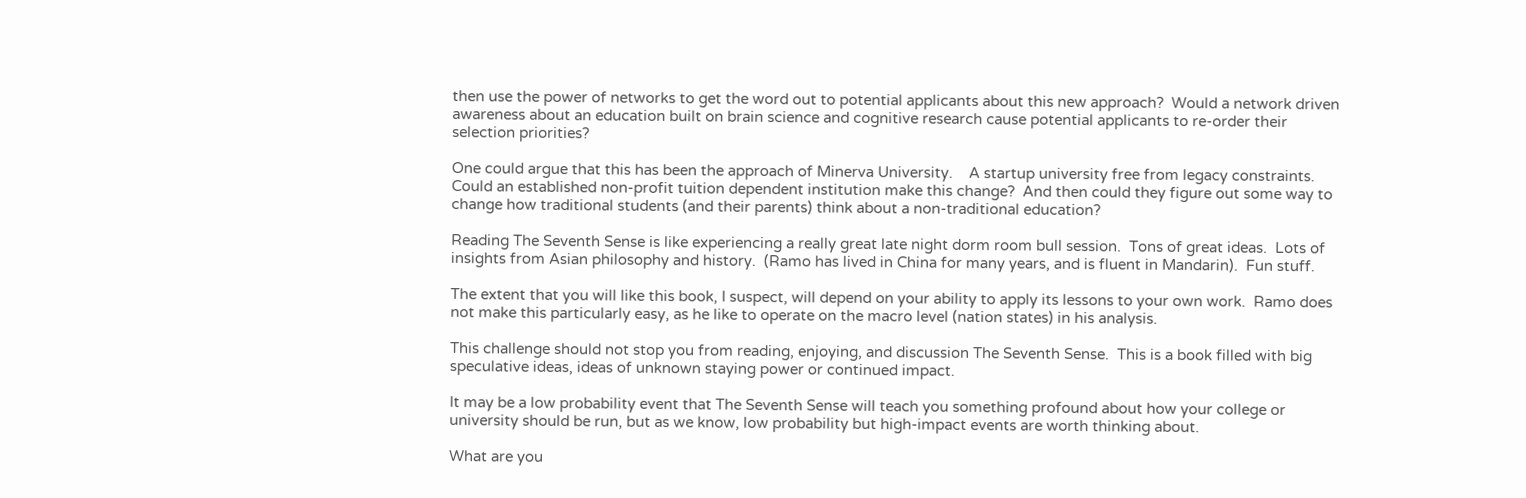then use the power of networks to get the word out to potential applicants about this new approach?  Would a network driven awareness about an education built on brain science and cognitive research cause potential applicants to re-order their selection priorities?

One could argue that this has been the approach of Minerva University.    A startup university free from legacy constraints.  Could an established non-profit tuition dependent institution make this change?  And then could they figure out some way to change how traditional students (and their parents) think about a non-traditional education?

Reading The Seventh Sense is like experiencing a really great late night dorm room bull session.  Tons of great ideas.  Lots of insights from Asian philosophy and history.  (Ramo has lived in China for many years, and is fluent in Mandarin).  Fun stuff.

The extent that you will like this book, I suspect, will depend on your ability to apply its lessons to your own work.  Ramo does not make this particularly easy, as he like to operate on the macro level (nation states) in his analysis.

This challenge should not stop you from reading, enjoying, and discussion The Seventh Sense.  This is a book filled with big speculative ideas, ideas of unknown staying power or continued impact.

It may be a low probability event that The Seventh Sense will teach you something profound about how your college or university should be run, but as we know, low probability but high-impact events are worth thinking about.

What are you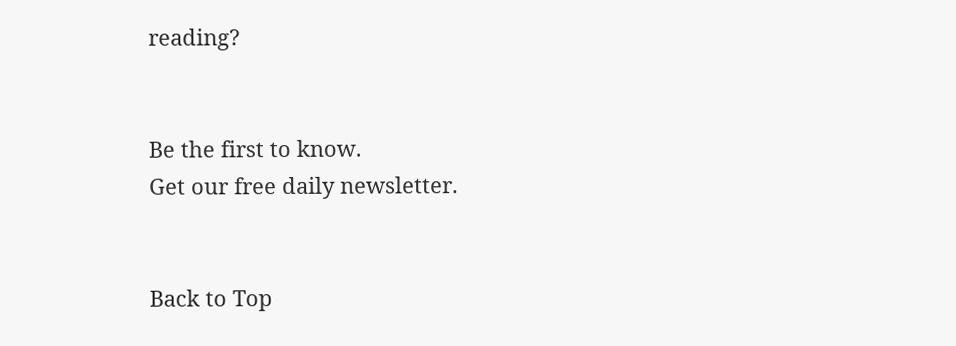reading?


Be the first to know.
Get our free daily newsletter.


Back to Top